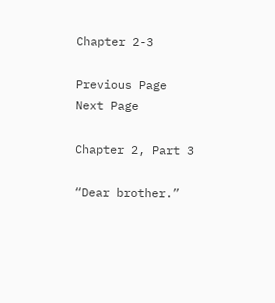Chapter 2-3

Previous Page
Next Page

Chapter 2, Part 3

“Dear brother.”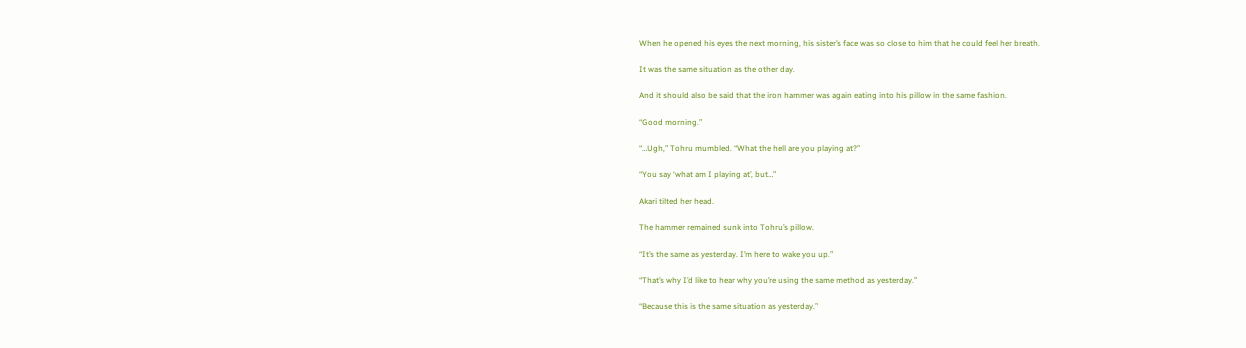When he opened his eyes the next morning, his sister’s face was so close to him that he could feel her breath.

It was the same situation as the other day.

And it should also be said that the iron hammer was again eating into his pillow in the same fashion.

“Good morning.”

“…Ugh,” Tohru mumbled. “What the hell are you playing at?”

“You say ‘what am I playing at’, but…”

Akari tilted her head.

The hammer remained sunk into Tohru’s pillow.

“It’s the same as yesterday. I’m here to wake you up.”

“That’s why I’d like to hear why you’re using the same method as yesterday.”

“Because this is the same situation as yesterday.”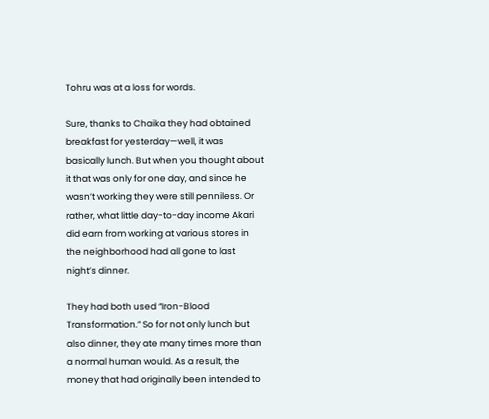Tohru was at a loss for words.

Sure, thanks to Chaika they had obtained breakfast for yesterday—well, it was basically lunch. But when you thought about it that was only for one day, and since he wasn’t working they were still penniless. Or rather, what little day-to-day income Akari did earn from working at various stores in the neighborhood had all gone to last night’s dinner.

They had both used “Iron-Blood Transformation.” So for not only lunch but also dinner, they ate many times more than a normal human would. As a result, the money that had originally been intended to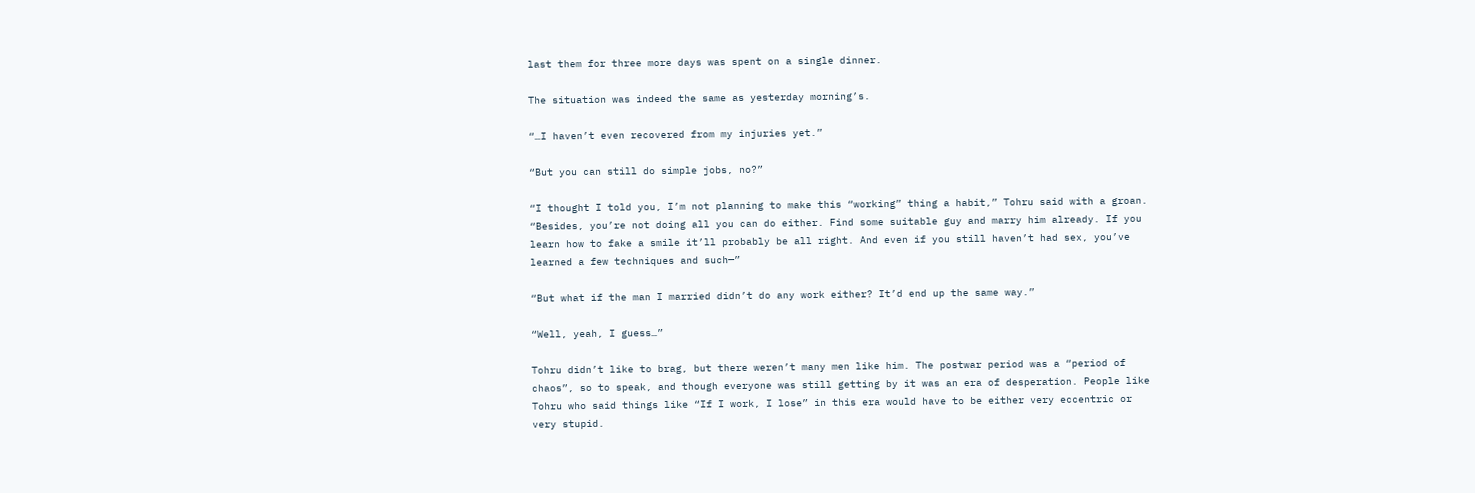last them for three more days was spent on a single dinner.

The situation was indeed the same as yesterday morning’s.

“…I haven’t even recovered from my injuries yet.”

“But you can still do simple jobs, no?”

“I thought I told you, I’m not planning to make this “working” thing a habit,” Tohru said with a groan. “Besides, you’re not doing all you can do either. Find some suitable guy and marry him already. If you learn how to fake a smile it’ll probably be all right. And even if you still haven’t had sex, you’ve learned a few techniques and such—”

“But what if the man I married didn’t do any work either? It’d end up the same way.”

“Well, yeah, I guess…”

Tohru didn’t like to brag, but there weren’t many men like him. The postwar period was a “period of chaos”, so to speak, and though everyone was still getting by it was an era of desperation. People like Tohru who said things like “If I work, I lose” in this era would have to be either very eccentric or very stupid.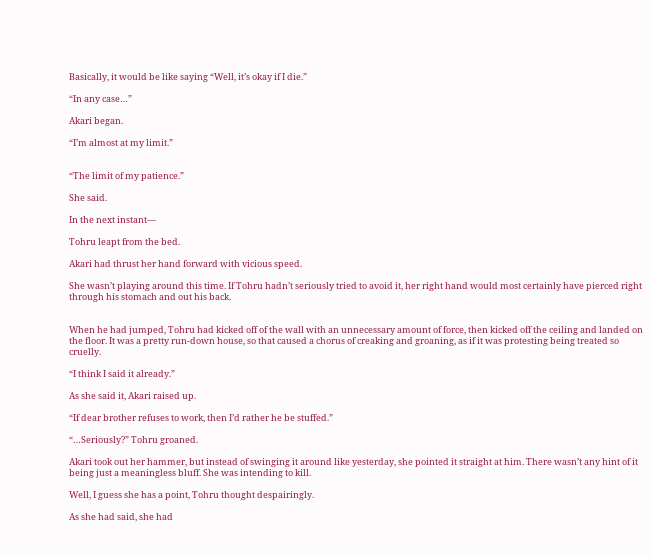Basically, it would be like saying “Well, it’s okay if I die.”

“In any case…”

Akari began.

“I’m almost at my limit.”


“The limit of my patience.”

She said.

In the next instant—

Tohru leapt from the bed.

Akari had thrust her hand forward with vicious speed.

She wasn’t playing around this time. If Tohru hadn’t seriously tried to avoid it, her right hand would most certainly have pierced right through his stomach and out his back.


When he had jumped, Tohru had kicked off of the wall with an unnecessary amount of force, then kicked off the ceiling and landed on the floor. It was a pretty run-down house, so that caused a chorus of creaking and groaning, as if it was protesting being treated so cruelly.

“I think I said it already.”

As she said it, Akari raised up.

“If dear brother refuses to work, then I’d rather he be stuffed.”

“…Seriously?” Tohru groaned.

Akari took out her hammer, but instead of swinging it around like yesterday, she pointed it straight at him. There wasn’t any hint of it being just a meaningless bluff. She was intending to kill.

Well, I guess she has a point, Tohru thought despairingly.

As she had said, she had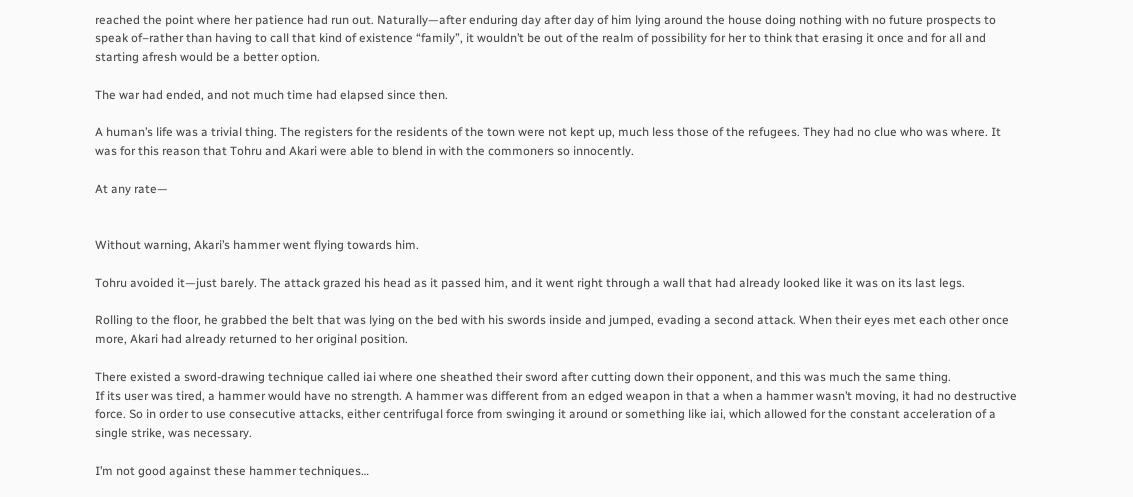reached the point where her patience had run out. Naturally—after enduring day after day of him lying around the house doing nothing with no future prospects to speak of–rather than having to call that kind of existence “family”, it wouldn’t be out of the realm of possibility for her to think that erasing it once and for all and starting afresh would be a better option.

The war had ended, and not much time had elapsed since then.

A human’s life was a trivial thing. The registers for the residents of the town were not kept up, much less those of the refugees. They had no clue who was where. It was for this reason that Tohru and Akari were able to blend in with the commoners so innocently.

At any rate—


Without warning, Akari’s hammer went flying towards him.

Tohru avoided it—just barely. The attack grazed his head as it passed him, and it went right through a wall that had already looked like it was on its last legs.

Rolling to the floor, he grabbed the belt that was lying on the bed with his swords inside and jumped, evading a second attack. When their eyes met each other once more, Akari had already returned to her original position.

There existed a sword-drawing technique called iai where one sheathed their sword after cutting down their opponent, and this was much the same thing.
If its user was tired, a hammer would have no strength. A hammer was different from an edged weapon in that a when a hammer wasn’t moving, it had no destructive force. So in order to use consecutive attacks, either centrifugal force from swinging it around or something like iai, which allowed for the constant acceleration of a single strike, was necessary.

I’m not good against these hammer techniques…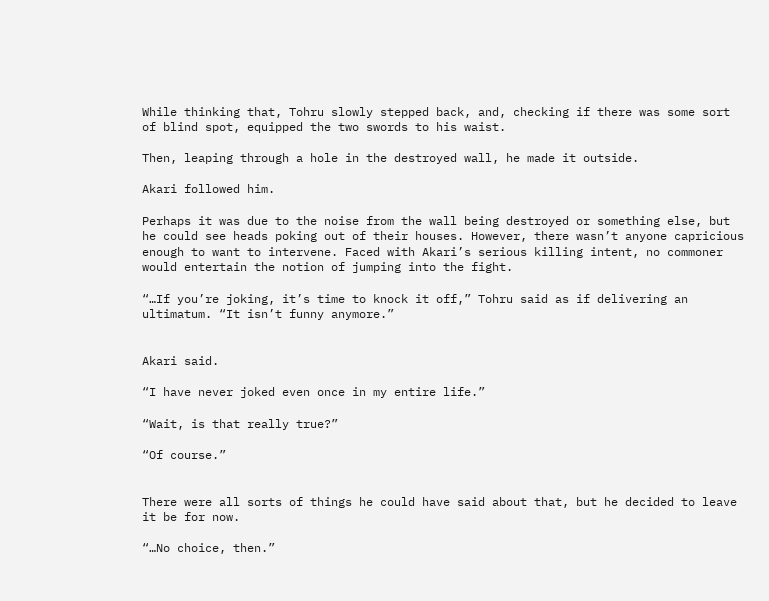While thinking that, Tohru slowly stepped back, and, checking if there was some sort of blind spot, equipped the two swords to his waist.

Then, leaping through a hole in the destroyed wall, he made it outside.

Akari followed him.

Perhaps it was due to the noise from the wall being destroyed or something else, but he could see heads poking out of their houses. However, there wasn’t anyone capricious enough to want to intervene. Faced with Akari’s serious killing intent, no commoner would entertain the notion of jumping into the fight.

“…If you’re joking, it’s time to knock it off,” Tohru said as if delivering an ultimatum. “It isn’t funny anymore.”


Akari said.

“I have never joked even once in my entire life.”

“Wait, is that really true?”

“Of course.”


There were all sorts of things he could have said about that, but he decided to leave it be for now.

“…No choice, then.”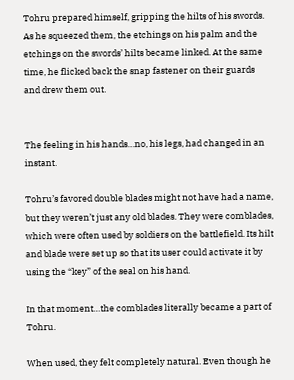Tohru prepared himself, gripping the hilts of his swords. As he squeezed them, the etchings on his palm and the etchings on the swords’ hilts became linked. At the same time, he flicked back the snap fastener on their guards and drew them out.


The feeling in his hands…no, his legs, had changed in an instant.

Tohru’s favored double blades might not have had a name, but they weren’t just any old blades. They were comblades, which were often used by soldiers on the battlefield. Its hilt and blade were set up so that its user could activate it by using the “key” of the seal on his hand.

In that moment…the comblades literally became a part of Tohru.

When used, they felt completely natural. Even though he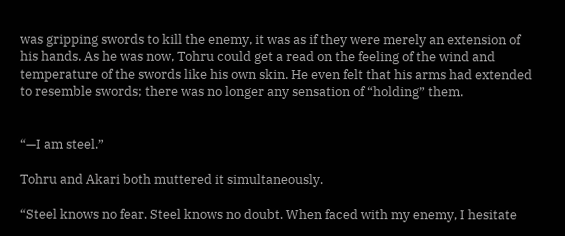was gripping swords to kill the enemy, it was as if they were merely an extension of his hands. As he was now, Tohru could get a read on the feeling of the wind and temperature of the swords like his own skin. He even felt that his arms had extended to resemble swords; there was no longer any sensation of “holding” them.


“—I am steel.”

Tohru and Akari both muttered it simultaneously.

“Steel knows no fear. Steel knows no doubt. When faced with my enemy, I hesitate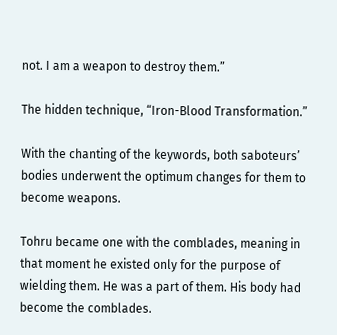not. I am a weapon to destroy them.”

The hidden technique, “Iron-Blood Transformation.”

With the chanting of the keywords, both saboteurs’ bodies underwent the optimum changes for them to become weapons.

Tohru became one with the comblades, meaning in that moment he existed only for the purpose of wielding them. He was a part of them. His body had become the comblades.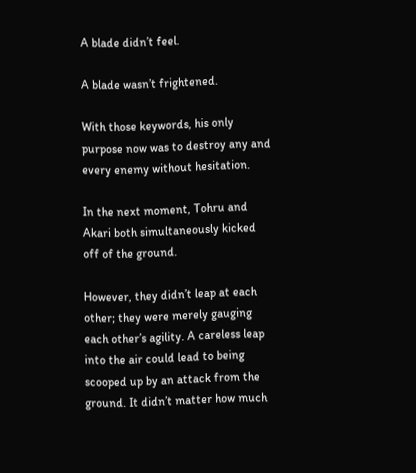A blade didn’t feel.

A blade wasn’t frightened.

With those keywords, his only purpose now was to destroy any and every enemy without hesitation.

In the next moment, Tohru and Akari both simultaneously kicked off of the ground.

However, they didn’t leap at each other; they were merely gauging each other’s agility. A careless leap into the air could lead to being scooped up by an attack from the ground. It didn’t matter how much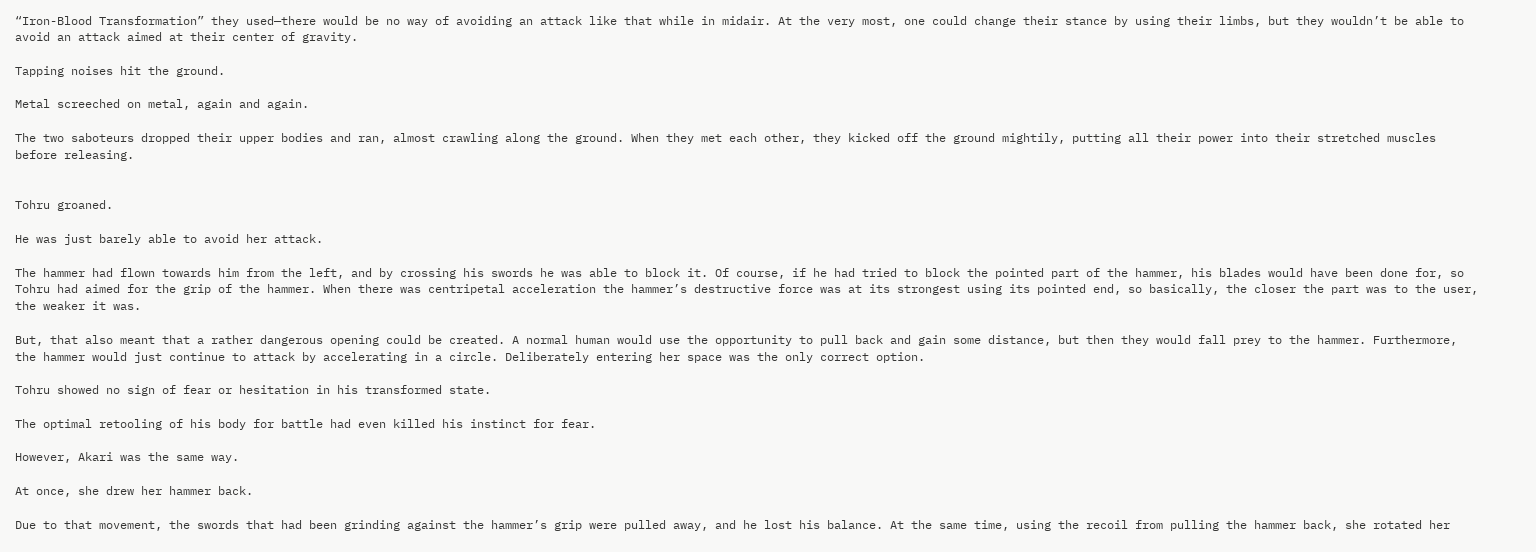“Iron-Blood Transformation” they used—there would be no way of avoiding an attack like that while in midair. At the very most, one could change their stance by using their limbs, but they wouldn’t be able to avoid an attack aimed at their center of gravity.

Tapping noises hit the ground.

Metal screeched on metal, again and again.

The two saboteurs dropped their upper bodies and ran, almost crawling along the ground. When they met each other, they kicked off the ground mightily, putting all their power into their stretched muscles before releasing.


Tohru groaned.

He was just barely able to avoid her attack.

The hammer had flown towards him from the left, and by crossing his swords he was able to block it. Of course, if he had tried to block the pointed part of the hammer, his blades would have been done for, so Tohru had aimed for the grip of the hammer. When there was centripetal acceleration the hammer’s destructive force was at its strongest using its pointed end, so basically, the closer the part was to the user, the weaker it was.

But, that also meant that a rather dangerous opening could be created. A normal human would use the opportunity to pull back and gain some distance, but then they would fall prey to the hammer. Furthermore, the hammer would just continue to attack by accelerating in a circle. Deliberately entering her space was the only correct option.

Tohru showed no sign of fear or hesitation in his transformed state.

The optimal retooling of his body for battle had even killed his instinct for fear.

However, Akari was the same way.

At once, she drew her hammer back.

Due to that movement, the swords that had been grinding against the hammer’s grip were pulled away, and he lost his balance. At the same time, using the recoil from pulling the hammer back, she rotated her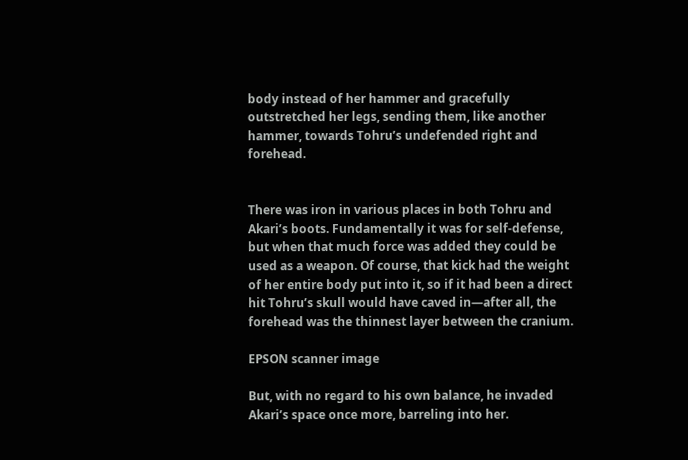body instead of her hammer and gracefully outstretched her legs, sending them, like another hammer, towards Tohru’s undefended right and forehead.


There was iron in various places in both Tohru and Akari’s boots. Fundamentally it was for self-defense, but when that much force was added they could be used as a weapon. Of course, that kick had the weight of her entire body put into it, so if it had been a direct hit Tohru’s skull would have caved in—after all, the forehead was the thinnest layer between the cranium.

EPSON scanner image

But, with no regard to his own balance, he invaded Akari’s space once more, barreling into her.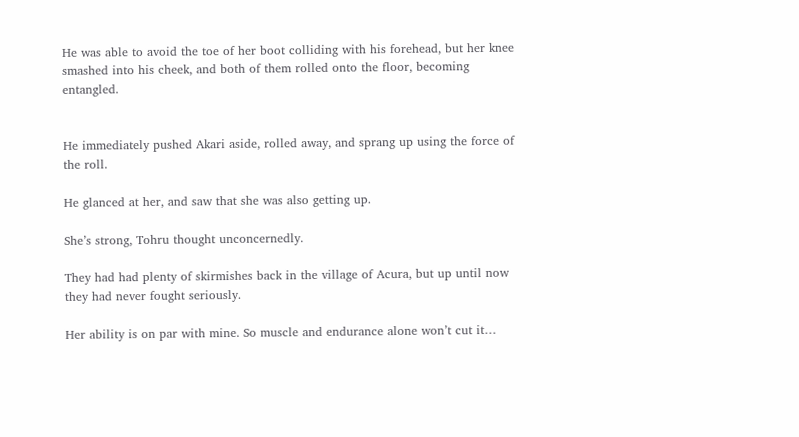He was able to avoid the toe of her boot colliding with his forehead, but her knee smashed into his cheek, and both of them rolled onto the floor, becoming entangled.


He immediately pushed Akari aside, rolled away, and sprang up using the force of the roll.

He glanced at her, and saw that she was also getting up.

She’s strong, Tohru thought unconcernedly.

They had had plenty of skirmishes back in the village of Acura, but up until now they had never fought seriously.

Her ability is on par with mine. So muscle and endurance alone won’t cut it…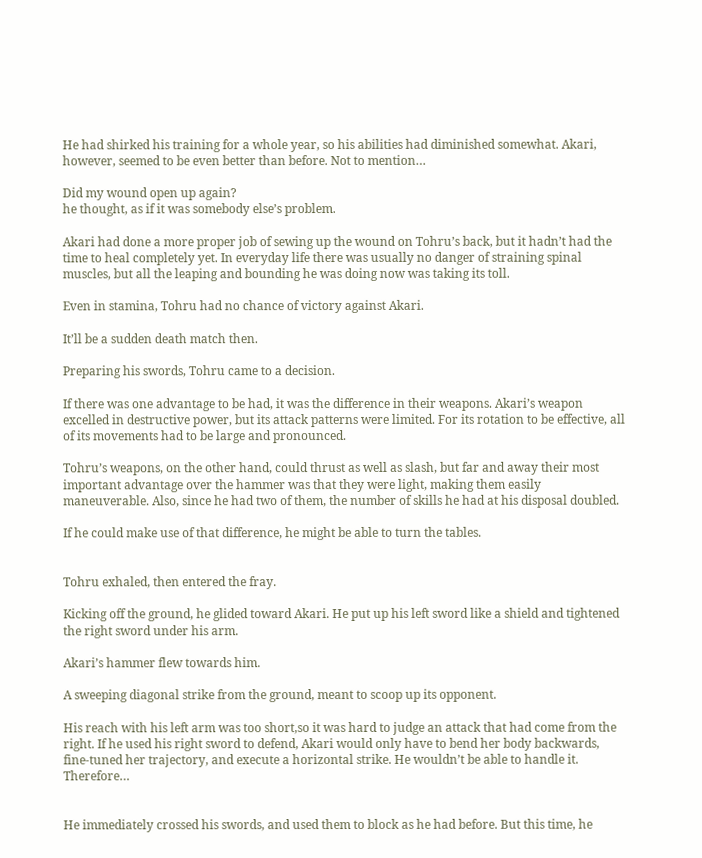He had shirked his training for a whole year, so his abilities had diminished somewhat. Akari, however, seemed to be even better than before. Not to mention…

Did my wound open up again?
he thought, as if it was somebody else’s problem.

Akari had done a more proper job of sewing up the wound on Tohru’s back, but it hadn’t had the time to heal completely yet. In everyday life there was usually no danger of straining spinal muscles, but all the leaping and bounding he was doing now was taking its toll.

Even in stamina, Tohru had no chance of victory against Akari.

It’ll be a sudden death match then.

Preparing his swords, Tohru came to a decision.

If there was one advantage to be had, it was the difference in their weapons. Akari’s weapon excelled in destructive power, but its attack patterns were limited. For its rotation to be effective, all of its movements had to be large and pronounced.

Tohru’s weapons, on the other hand, could thrust as well as slash, but far and away their most important advantage over the hammer was that they were light, making them easily maneuverable. Also, since he had two of them, the number of skills he had at his disposal doubled.

If he could make use of that difference, he might be able to turn the tables.


Tohru exhaled, then entered the fray.

Kicking off the ground, he glided toward Akari. He put up his left sword like a shield and tightened the right sword under his arm.

Akari’s hammer flew towards him.

A sweeping diagonal strike from the ground, meant to scoop up its opponent.

His reach with his left arm was too short,so it was hard to judge an attack that had come from the right. If he used his right sword to defend, Akari would only have to bend her body backwards, fine-tuned her trajectory, and execute a horizontal strike. He wouldn’t be able to handle it. Therefore…


He immediately crossed his swords, and used them to block as he had before. But this time, he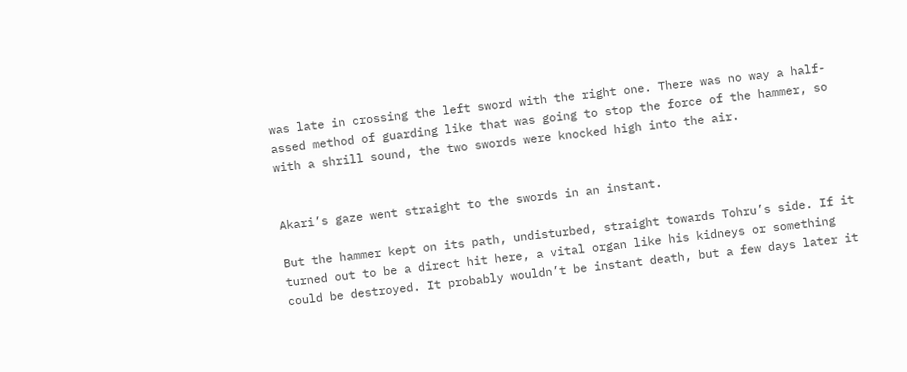was late in crossing the left sword with the right one. There was no way a half-assed method of guarding like that was going to stop the force of the hammer, so with a shrill sound, the two swords were knocked high into the air.


Akari’s gaze went straight to the swords in an instant.

But the hammer kept on its path, undisturbed, straight towards Tohru’s side. If it turned out to be a direct hit here, a vital organ like his kidneys or something could be destroyed. It probably wouldn’t be instant death, but a few days later it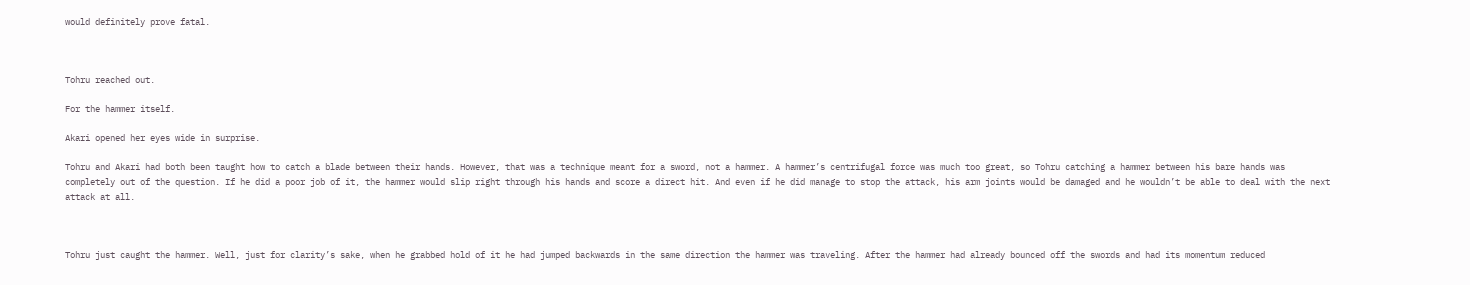would definitely prove fatal.



Tohru reached out.

For the hammer itself.

Akari opened her eyes wide in surprise.

Tohru and Akari had both been taught how to catch a blade between their hands. However, that was a technique meant for a sword, not a hammer. A hammer’s centrifugal force was much too great, so Tohru catching a hammer between his bare hands was completely out of the question. If he did a poor job of it, the hammer would slip right through his hands and score a direct hit. And even if he did manage to stop the attack, his arm joints would be damaged and he wouldn’t be able to deal with the next attack at all.



Tohru just caught the hammer. Well, just for clarity’s sake, when he grabbed hold of it he had jumped backwards in the same direction the hammer was traveling. After the hammer had already bounced off the swords and had its momentum reduced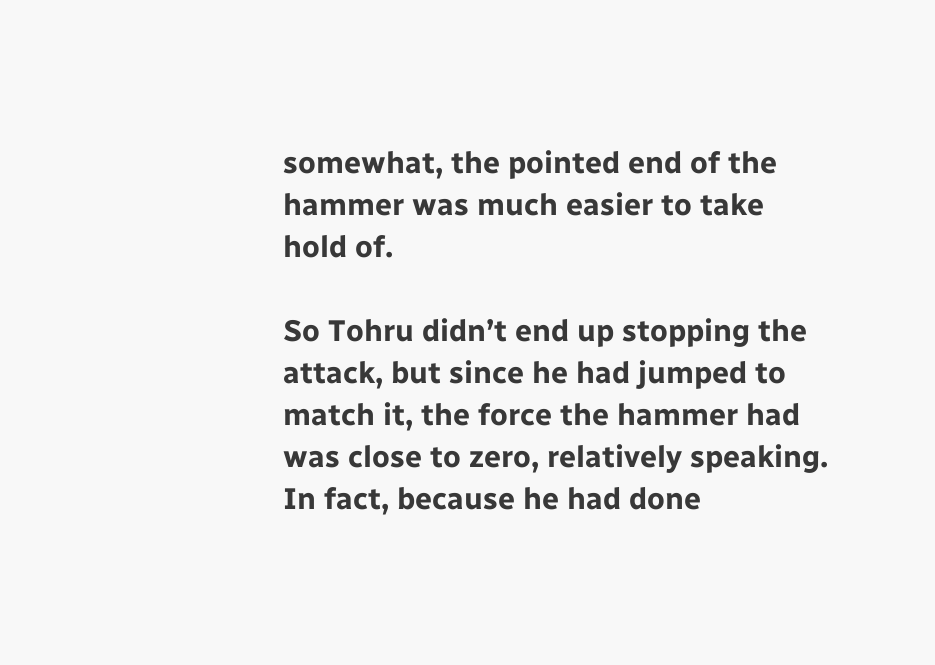somewhat, the pointed end of the hammer was much easier to take hold of.

So Tohru didn’t end up stopping the attack, but since he had jumped to match it, the force the hammer had was close to zero, relatively speaking. In fact, because he had done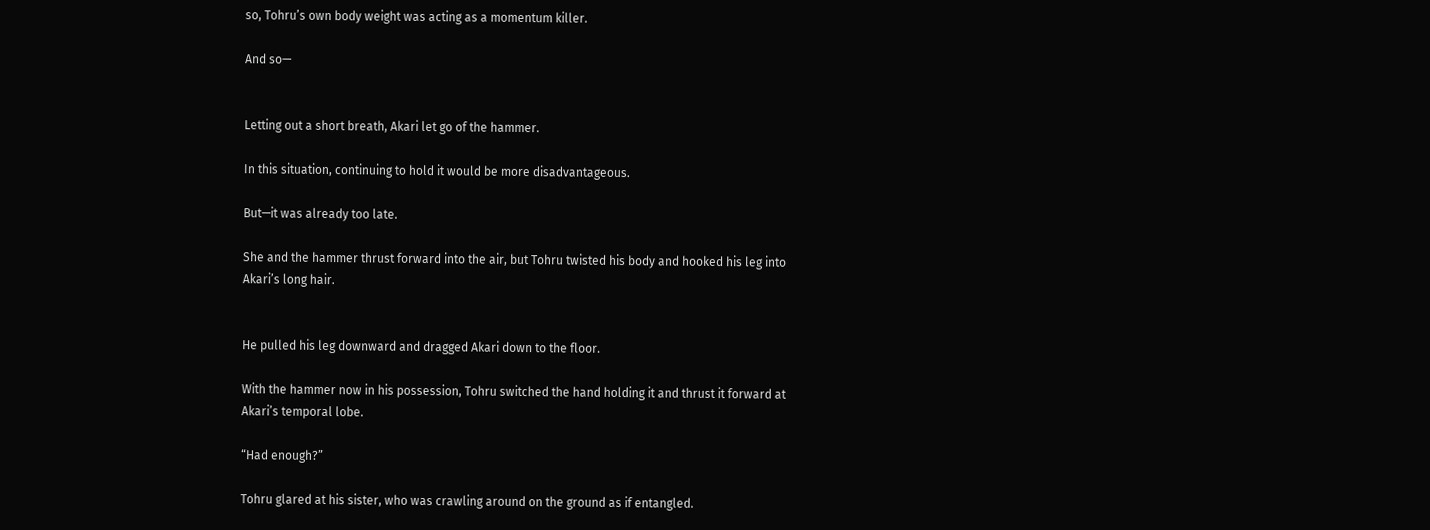so, Tohru’s own body weight was acting as a momentum killer.

And so—


Letting out a short breath, Akari let go of the hammer.

In this situation, continuing to hold it would be more disadvantageous.

But—it was already too late.

She and the hammer thrust forward into the air, but Tohru twisted his body and hooked his leg into Akari’s long hair.


He pulled his leg downward and dragged Akari down to the floor.

With the hammer now in his possession, Tohru switched the hand holding it and thrust it forward at Akari’s temporal lobe.

“Had enough?”

Tohru glared at his sister, who was crawling around on the ground as if entangled.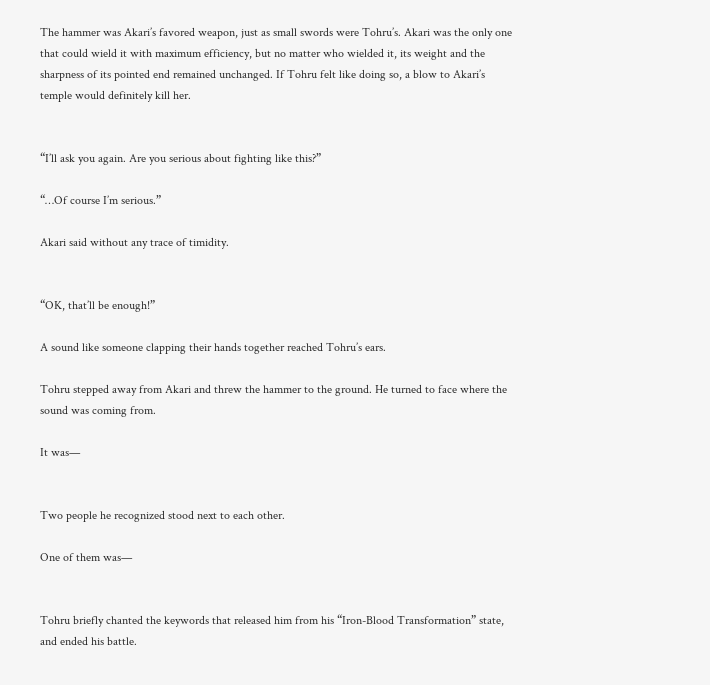The hammer was Akari’s favored weapon, just as small swords were Tohru’s. Akari was the only one that could wield it with maximum efficiency, but no matter who wielded it, its weight and the sharpness of its pointed end remained unchanged. If Tohru felt like doing so, a blow to Akari’s temple would definitely kill her.


“I’ll ask you again. Are you serious about fighting like this?”

“…Of course I’m serious.”

Akari said without any trace of timidity.


“OK, that’ll be enough!”

A sound like someone clapping their hands together reached Tohru’s ears.

Tohru stepped away from Akari and threw the hammer to the ground. He turned to face where the sound was coming from.

It was—


Two people he recognized stood next to each other.

One of them was—


Tohru briefly chanted the keywords that released him from his “Iron-Blood Transformation” state, and ended his battle.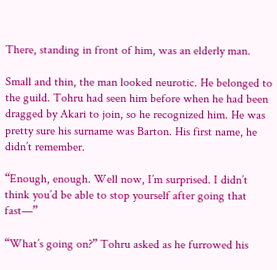There, standing in front of him, was an elderly man.

Small and thin, the man looked neurotic. He belonged to the guild. Tohru had seen him before when he had been dragged by Akari to join, so he recognized him. He was pretty sure his surname was Barton. His first name, he didn’t remember.

“Enough, enough. Well now, I’m surprised. I didn’t think you’d be able to stop yourself after going that fast—”

“What’s going on?” Tohru asked as he furrowed his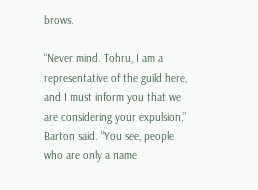brows.

“Never mind. Tohru, I am a representative of the guild here, and I must inform you that we are considering your expulsion,” Barton said. “You see, people who are only a name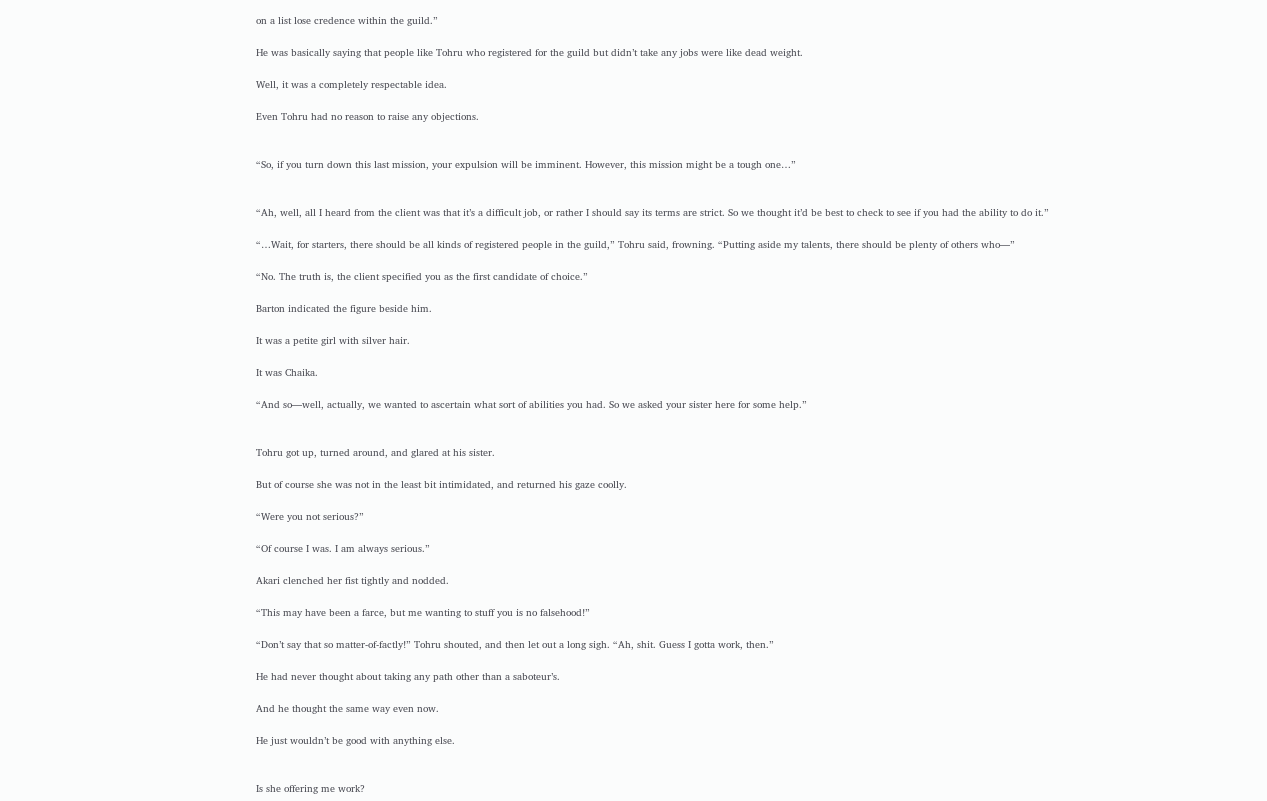on a list lose credence within the guild.”

He was basically saying that people like Tohru who registered for the guild but didn’t take any jobs were like dead weight.

Well, it was a completely respectable idea.

Even Tohru had no reason to raise any objections.


“So, if you turn down this last mission, your expulsion will be imminent. However, this mission might be a tough one…”


“Ah, well, all I heard from the client was that it’s a difficult job, or rather I should say its terms are strict. So we thought it’d be best to check to see if you had the ability to do it.”

“…Wait, for starters, there should be all kinds of registered people in the guild,” Tohru said, frowning. “Putting aside my talents, there should be plenty of others who—”

“No. The truth is, the client specified you as the first candidate of choice.”

Barton indicated the figure beside him.

It was a petite girl with silver hair.

It was Chaika.

“And so—well, actually, we wanted to ascertain what sort of abilities you had. So we asked your sister here for some help.”


Tohru got up, turned around, and glared at his sister.

But of course she was not in the least bit intimidated, and returned his gaze coolly.

“Were you not serious?”

“Of course I was. I am always serious.”

Akari clenched her fist tightly and nodded.

“This may have been a farce, but me wanting to stuff you is no falsehood!”

“Don’t say that so matter-of-factly!” Tohru shouted, and then let out a long sigh. “Ah, shit. Guess I gotta work, then.”

He had never thought about taking any path other than a saboteur’s.

And he thought the same way even now.

He just wouldn’t be good with anything else.


Is she offering me work?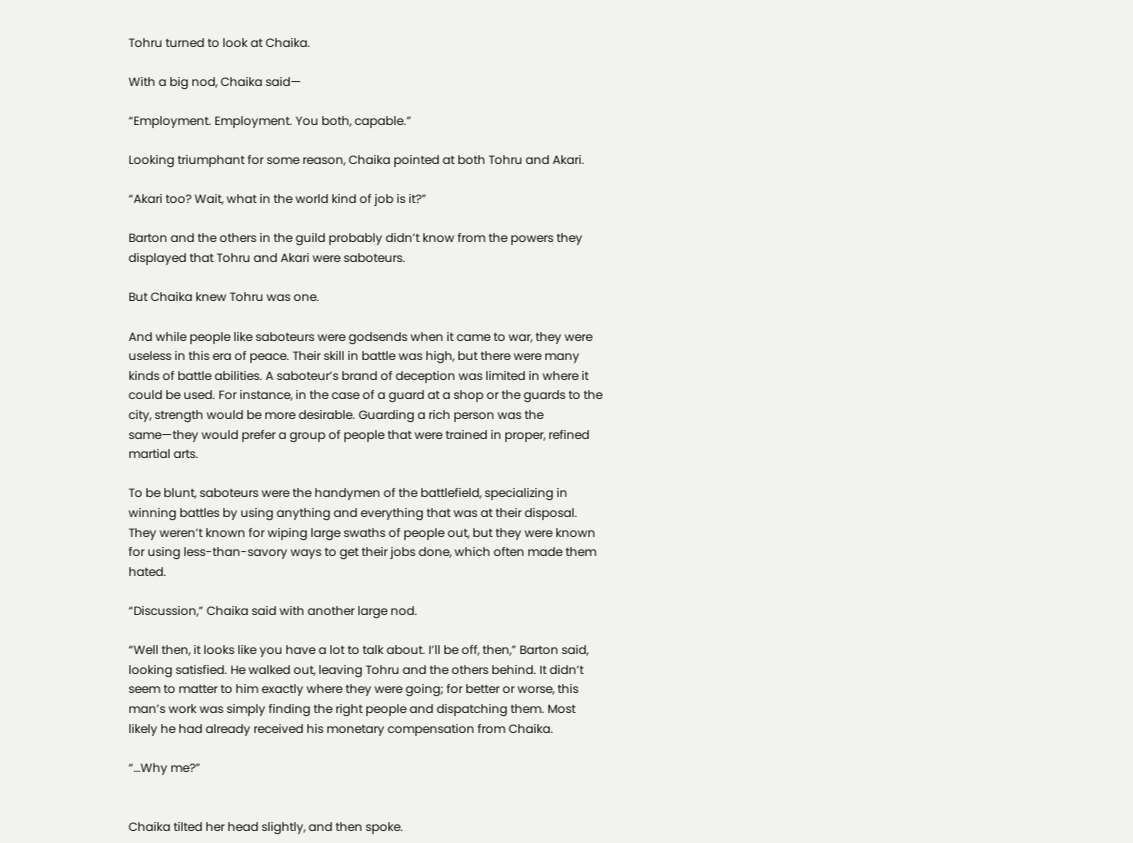Tohru turned to look at Chaika.

With a big nod, Chaika said—

“Employment. Employment. You both, capable.”

Looking triumphant for some reason, Chaika pointed at both Tohru and Akari.

“Akari too? Wait, what in the world kind of job is it?”

Barton and the others in the guild probably didn’t know from the powers they displayed that Tohru and Akari were saboteurs.

But Chaika knew Tohru was one.

And while people like saboteurs were godsends when it came to war, they were useless in this era of peace. Their skill in battle was high, but there were many kinds of battle abilities. A saboteur’s brand of deception was limited in where it could be used. For instance, in the case of a guard at a shop or the guards to the city, strength would be more desirable. Guarding a rich person was the same—they would prefer a group of people that were trained in proper, refined martial arts.

To be blunt, saboteurs were the handymen of the battlefield, specializing in winning battles by using anything and everything that was at their disposal. They weren’t known for wiping large swaths of people out, but they were known for using less-than-savory ways to get their jobs done, which often made them hated.

“Discussion,” Chaika said with another large nod.

“Well then, it looks like you have a lot to talk about. I’ll be off, then,” Barton said, looking satisfied. He walked out, leaving Tohru and the others behind. It didn’t seem to matter to him exactly where they were going; for better or worse, this man’s work was simply finding the right people and dispatching them. Most likely he had already received his monetary compensation from Chaika.

“…Why me?”


Chaika tilted her head slightly, and then spoke.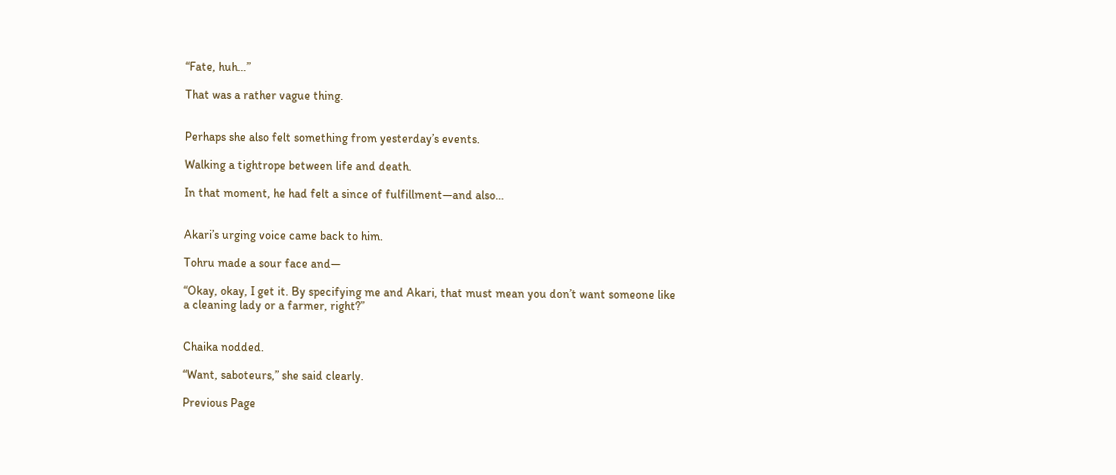“Fate, huh…”

That was a rather vague thing.


Perhaps she also felt something from yesterday’s events.

Walking a tightrope between life and death.

In that moment, he had felt a since of fulfillment—and also…


Akari’s urging voice came back to him.

Tohru made a sour face and—

“Okay, okay, I get it. By specifying me and Akari, that must mean you don’t want someone like a cleaning lady or a farmer, right?”


Chaika nodded.

“Want, saboteurs,” she said clearly.

Previous Page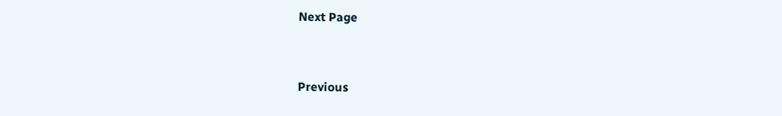Next Page


Previous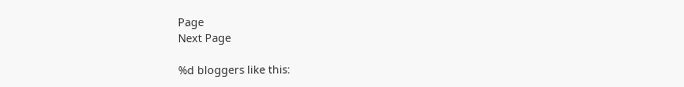Page
Next Page

%d bloggers like this: